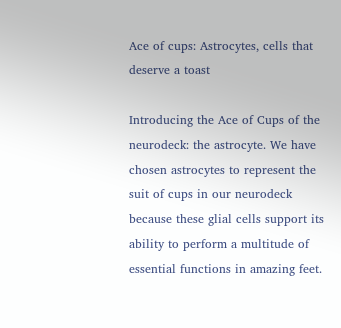Ace of cups: Astrocytes, cells that deserve a toast

Introducing the Ace of Cups of the neurodeck: the astrocyte. We have chosen astrocytes to represent the suit of cups in our neurodeck because these glial cells support its ability to perform a multitude of essential functions in amazing feet.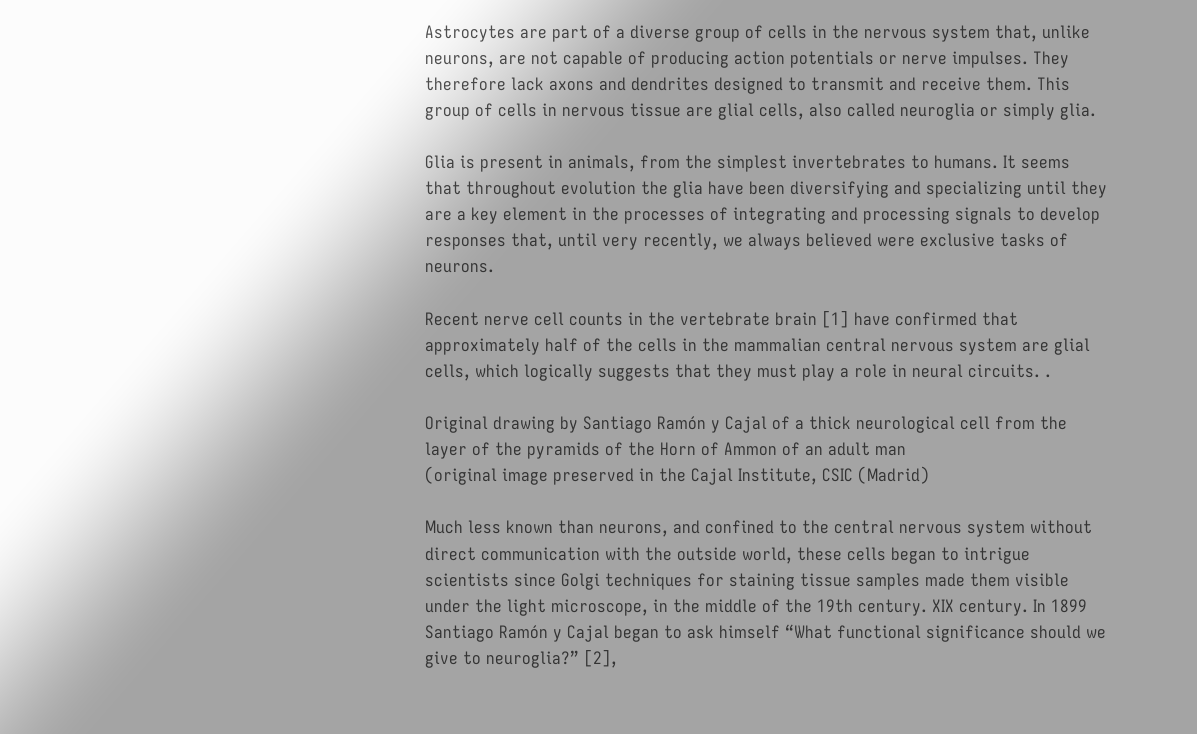Astrocytes are part of a diverse group of cells in the nervous system that, unlike neurons, are not capable of producing action potentials or nerve impulses. They therefore lack axons and dendrites designed to transmit and receive them. This group of cells in nervous tissue are glial cells, also called neuroglia or simply glia.

Glia is present in animals, from the simplest invertebrates to humans. It seems that throughout evolution the glia have been diversifying and specializing until they are a key element in the processes of integrating and processing signals to develop responses that, until very recently, we always believed were exclusive tasks of neurons.

Recent nerve cell counts in the vertebrate brain [1] have confirmed that approximately half of the cells in the mammalian central nervous system are glial cells, which logically suggests that they must play a role in neural circuits. .

Original drawing by Santiago Ramón y Cajal of a thick neurological cell from the layer of the pyramids of the Horn of Ammon of an adult man
(original image preserved in the Cajal Institute, CSIC (Madrid)

Much less known than neurons, and confined to the central nervous system without direct communication with the outside world, these cells began to intrigue scientists since Golgi techniques for staining tissue samples made them visible under the light microscope, in the middle of the 19th century. XIX century. In 1899 Santiago Ramón y Cajal began to ask himself “What functional significance should we give to neuroglia?” [2],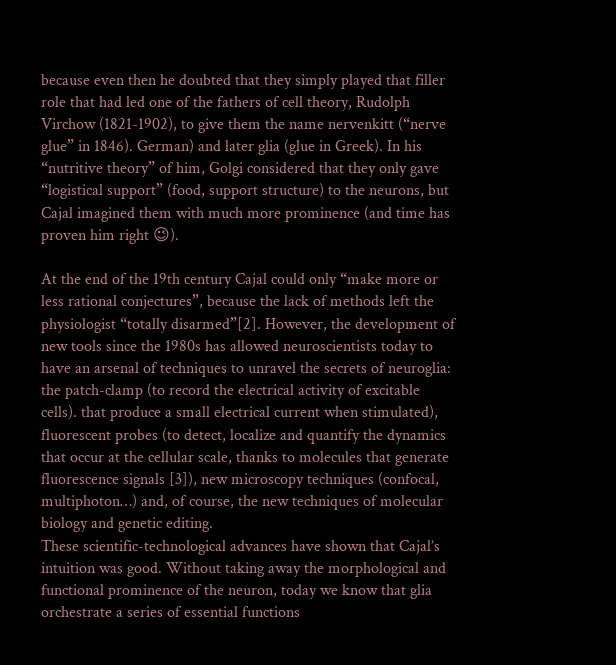because even then he doubted that they simply played that filler role that had led one of the fathers of cell theory, Rudolph Virchow (1821-1902), to give them the name nervenkitt (“nerve glue” in 1846). German) and later glia (glue in Greek). In his “nutritive theory” of him, Golgi considered that they only gave “logistical support” (food, support structure) to the neurons, but Cajal imagined them with much more prominence (and time has proven him right 😉).

At the end of the 19th century Cajal could only “make more or less rational conjectures”, because the lack of methods left the physiologist “totally disarmed”[2]. However, the development of new tools since the 1980s has allowed neuroscientists today to have an arsenal of techniques to unravel the secrets of neuroglia: the patch-clamp (to record the electrical activity of excitable cells). that produce a small electrical current when stimulated), fluorescent probes (to detect, localize and quantify the dynamics that occur at the cellular scale, thanks to molecules that generate fluorescence signals [3]), new microscopy techniques (confocal, multiphoton…) and, of course, the new techniques of molecular biology and genetic editing.
These scientific-technological advances have shown that Cajal’s intuition was good. Without taking away the morphological and functional prominence of the neuron, today we know that glia orchestrate a series of essential functions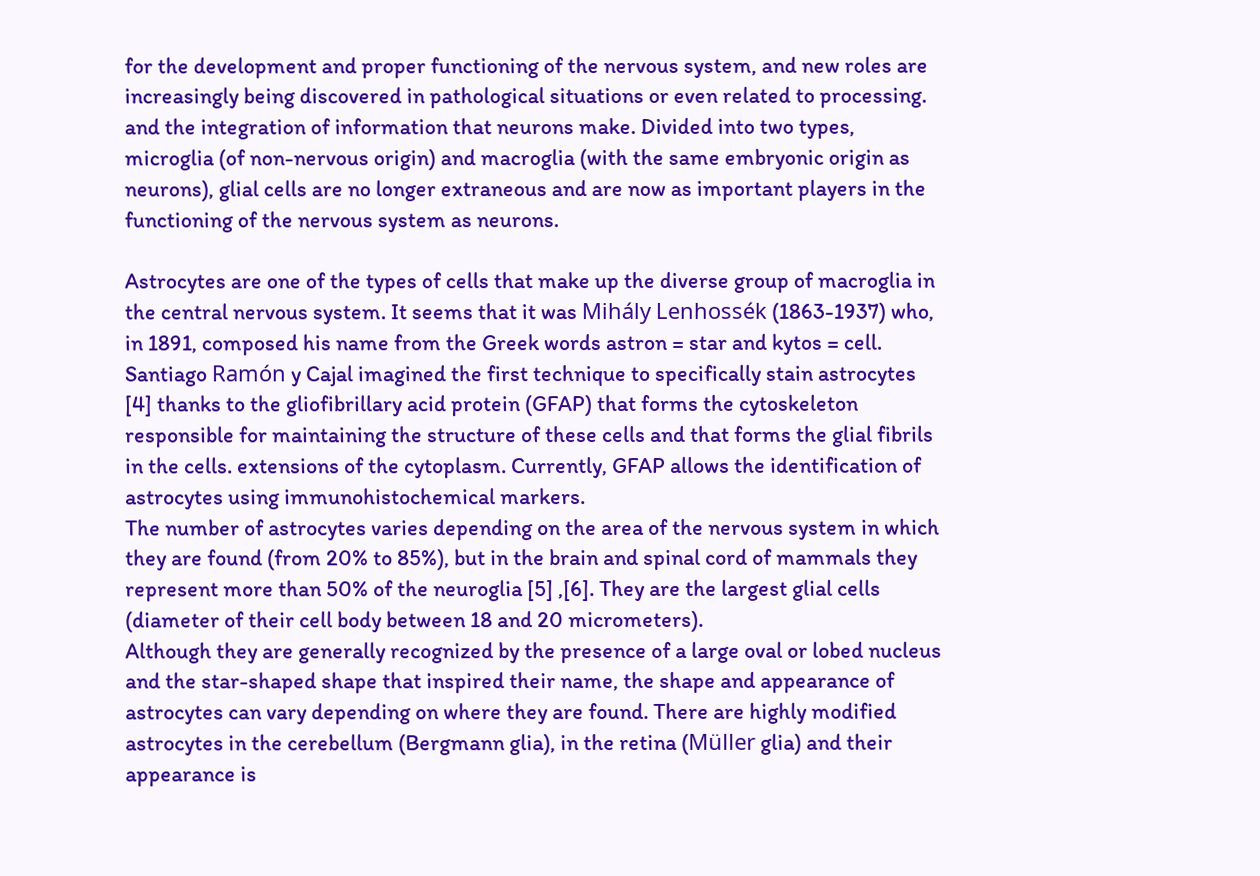for the development and proper functioning of the nervous system, and new roles are increasingly being discovered in pathological situations or even related to processing. and the integration of information that neurons make. Divided into two types, microglia (of non-nervous origin) and macroglia (with the same embryonic origin as neurons), glial cells are no longer extraneous and are now as important players in the functioning of the nervous system as neurons.

Astrocytes are one of the types of cells that make up the diverse group of macroglia in the central nervous system. It seems that it was Mihály Lenhossék (1863-1937) who, in 1891, composed his name from the Greek words astron = star and kytos = cell.
Santiago Ramón y Cajal imagined the first technique to specifically stain astrocytes [4] thanks to the gliofibrillary acid protein (GFAP) that forms the cytoskeleton responsible for maintaining the structure of these cells and that forms the glial fibrils in the cells. extensions of the cytoplasm. Currently, GFAP allows the identification of astrocytes using immunohistochemical markers.
The number of astrocytes varies depending on the area of the nervous system in which they are found (from 20% to 85%), but in the brain and spinal cord of mammals they represent more than 50% of the neuroglia [5] ,[6]. They are the largest glial cells (diameter of their cell body between 18 and 20 micrometers).
Although they are generally recognized by the presence of a large oval or lobed nucleus and the star-shaped shape that inspired their name, the shape and appearance of astrocytes can vary depending on where they are found. There are highly modified astrocytes in the cerebellum (Bergmann glia), in the retina (Müller glia) and their appearance is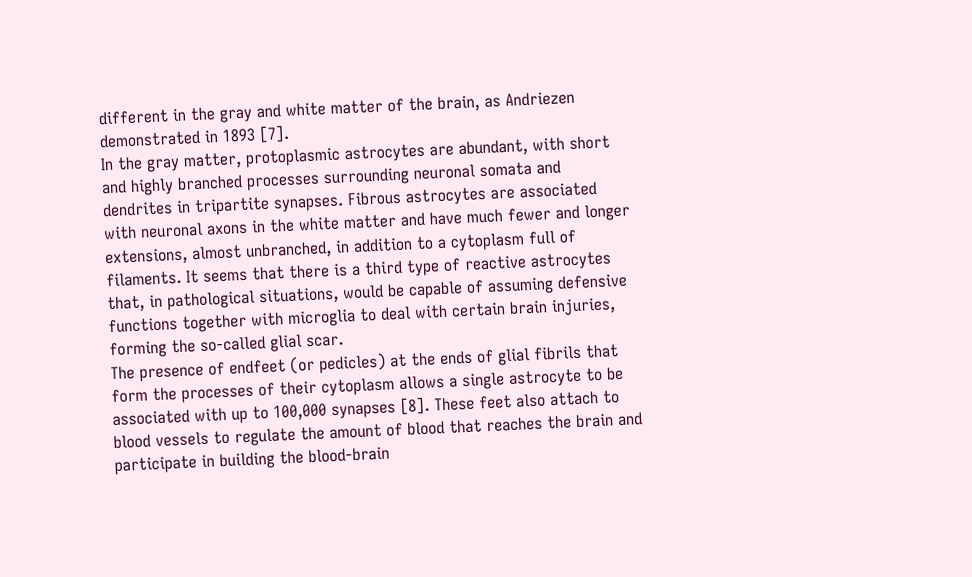different in the gray and white matter of the brain, as Andriezen demonstrated in 1893 [7].
In the gray matter, protoplasmic astrocytes are abundant, with short and highly branched processes surrounding neuronal somata and dendrites in tripartite synapses. Fibrous astrocytes are associated with neuronal axons in the white matter and have much fewer and longer extensions, almost unbranched, in addition to a cytoplasm full of filaments. It seems that there is a third type of reactive astrocytes that, in pathological situations, would be capable of assuming defensive functions together with microglia to deal with certain brain injuries, forming the so-called glial scar.
The presence of endfeet (or pedicles) at the ends of glial fibrils that form the processes of their cytoplasm allows a single astrocyte to be associated with up to 100,000 synapses [8]. These feet also attach to blood vessels to regulate the amount of blood that reaches the brain and participate in building the blood-brain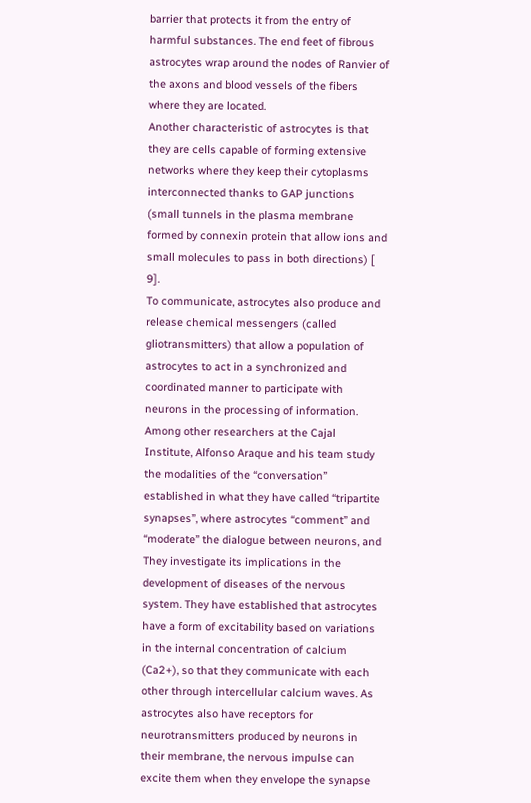barrier that protects it from the entry of harmful substances. The end feet of fibrous astrocytes wrap around the nodes of Ranvier of the axons and blood vessels of the fibers where they are located.
Another characteristic of astrocytes is that they are cells capable of forming extensive networks where they keep their cytoplasms interconnected thanks to GAP junctions (small tunnels in the plasma membrane formed by connexin protein that allow ions and small molecules to pass in both directions) [ 9].
To communicate, astrocytes also produce and release chemical messengers (called gliotransmitters) that allow a population of astrocytes to act in a synchronized and coordinated manner to participate with neurons in the processing of information.
Among other researchers at the Cajal Institute, Alfonso Araque and his team study the modalities of the “conversation” established in what they have called “tripartite synapses”, where astrocytes “comment” and “moderate” the dialogue between neurons, and They investigate its implications in the development of diseases of the nervous system. They have established that astrocytes have a form of excitability based on variations in the internal concentration of calcium (Ca2+), so that they communicate with each other through intercellular calcium waves. As astrocytes also have receptors for neurotransmitters produced by neurons in their membrane, the nervous impulse can excite them when they envelope the synapse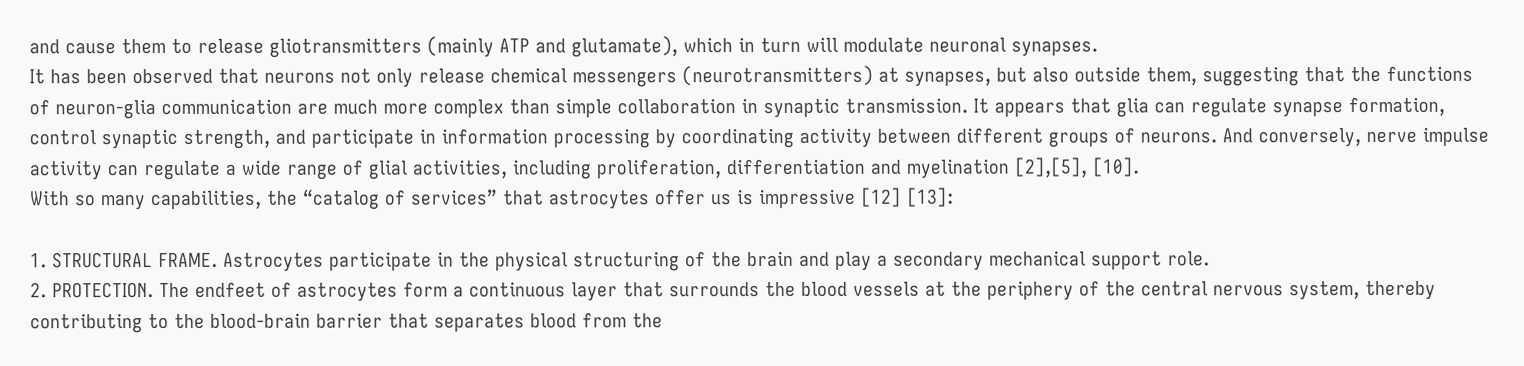and cause them to release gliotransmitters (mainly ATP and glutamate), which in turn will modulate neuronal synapses.
It has been observed that neurons not only release chemical messengers (neurotransmitters) at synapses, but also outside them, suggesting that the functions of neuron-glia communication are much more complex than simple collaboration in synaptic transmission. It appears that glia can regulate synapse formation, control synaptic strength, and participate in information processing by coordinating activity between different groups of neurons. And conversely, nerve impulse activity can regulate a wide range of glial activities, including proliferation, differentiation and myelination [2],[5], [10].
With so many capabilities, the “catalog of services” that astrocytes offer us is impressive [12] [13]:

1. STRUCTURAL FRAME. Astrocytes participate in the physical structuring of the brain and play a secondary mechanical support role.
2. PROTECTION. The endfeet of astrocytes form a continuous layer that surrounds the blood vessels at the periphery of the central nervous system, thereby contributing to the blood-brain barrier that separates blood from the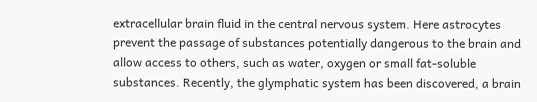extracellular brain fluid in the central nervous system. Here astrocytes prevent the passage of substances potentially dangerous to the brain and allow access to others, such as water, oxygen or small fat-soluble substances. Recently, the glymphatic system has been discovered, a brain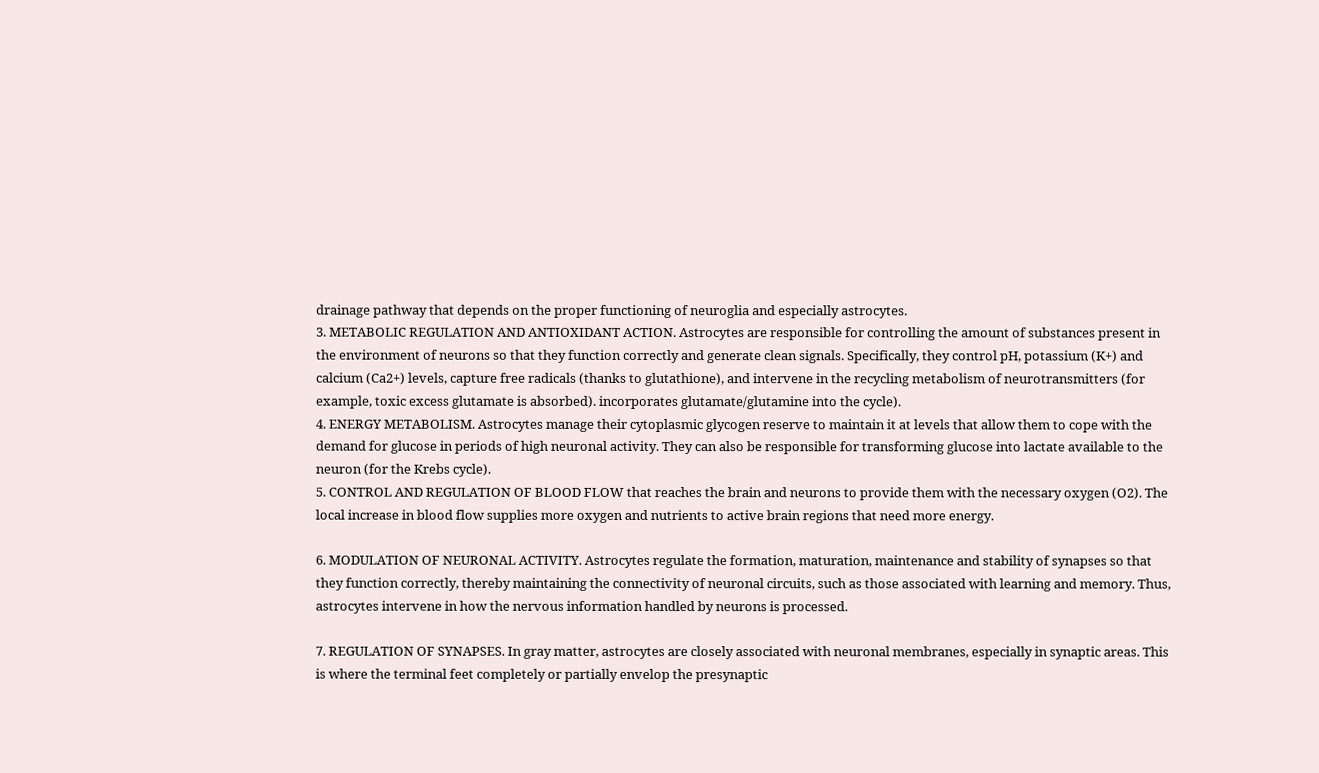drainage pathway that depends on the proper functioning of neuroglia and especially astrocytes.
3. METABOLIC REGULATION AND ANTIOXIDANT ACTION. Astrocytes are responsible for controlling the amount of substances present in the environment of neurons so that they function correctly and generate clean signals. Specifically, they control pH, potassium (K+) and calcium (Ca2+) levels, capture free radicals (thanks to glutathione), and intervene in the recycling metabolism of neurotransmitters (for example, toxic excess glutamate is absorbed). incorporates glutamate/glutamine into the cycle).
4. ENERGY METABOLISM. Astrocytes manage their cytoplasmic glycogen reserve to maintain it at levels that allow them to cope with the demand for glucose in periods of high neuronal activity. They can also be responsible for transforming glucose into lactate available to the neuron (for the Krebs cycle).
5. CONTROL AND REGULATION OF BLOOD FLOW that reaches the brain and neurons to provide them with the necessary oxygen (O2). The local increase in blood flow supplies more oxygen and nutrients to active brain regions that need more energy.

6. MODULATION OF NEURONAL ACTIVITY. Astrocytes regulate the formation, maturation, maintenance and stability of synapses so that they function correctly, thereby maintaining the connectivity of neuronal circuits, such as those associated with learning and memory. Thus, astrocytes intervene in how the nervous information handled by neurons is processed.

7. REGULATION OF SYNAPSES. In gray matter, astrocytes are closely associated with neuronal membranes, especially in synaptic areas. This is where the terminal feet completely or partially envelop the presynaptic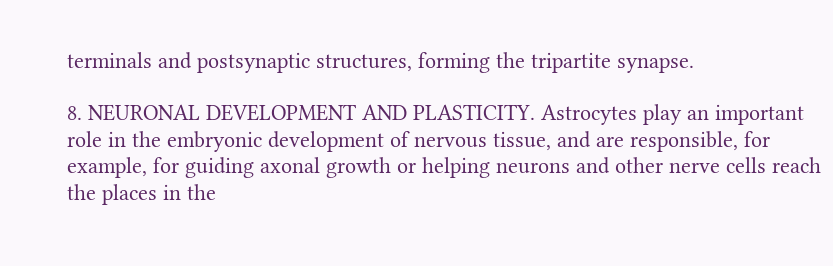terminals and postsynaptic structures, forming the tripartite synapse.

8. NEURONAL DEVELOPMENT AND PLASTICITY. Astrocytes play an important role in the embryonic development of nervous tissue, and are responsible, for example, for guiding axonal growth or helping neurons and other nerve cells reach the places in the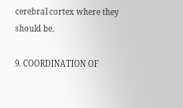cerebral cortex where they should be.

9. COORDINATION OF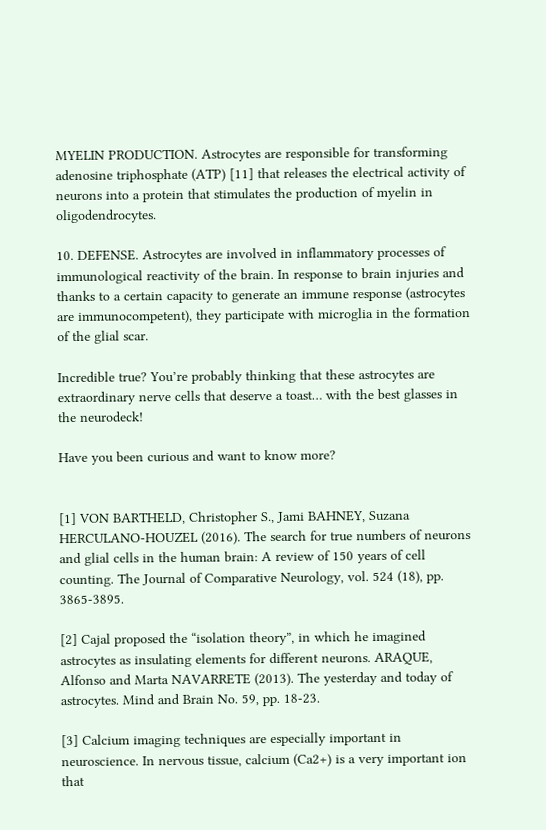MYELIN PRODUCTION. Astrocytes are responsible for transforming adenosine triphosphate (ATP) [11] that releases the electrical activity of neurons into a protein that stimulates the production of myelin in oligodendrocytes.

10. DEFENSE. Astrocytes are involved in inflammatory processes of immunological reactivity of the brain. In response to brain injuries and thanks to a certain capacity to generate an immune response (astrocytes are immunocompetent), they participate with microglia in the formation of the glial scar.

Incredible true? You’re probably thinking that these astrocytes are extraordinary nerve cells that deserve a toast… with the best glasses in the neurodeck!

Have you been curious and want to know more?


[1] VON BARTHELD, Christopher S., Jami BAHNEY, Suzana HERCULANO-HOUZEL (2016). The search for true numbers of neurons and glial cells in the human brain: A review of 150 years of cell counting. The Journal of Comparative Neurology, vol. 524 (18), pp. 3865-3895.

[2] Cajal proposed the “isolation theory”, in which he imagined astrocytes as insulating elements for different neurons. ARAQUE, Alfonso and Marta NAVARRETE (2013). The yesterday and today of astrocytes. Mind and Brain No. 59, pp. 18-23.

[3] Calcium imaging techniques are especially important in neuroscience. In nervous tissue, calcium (Ca2+) is a very important ion that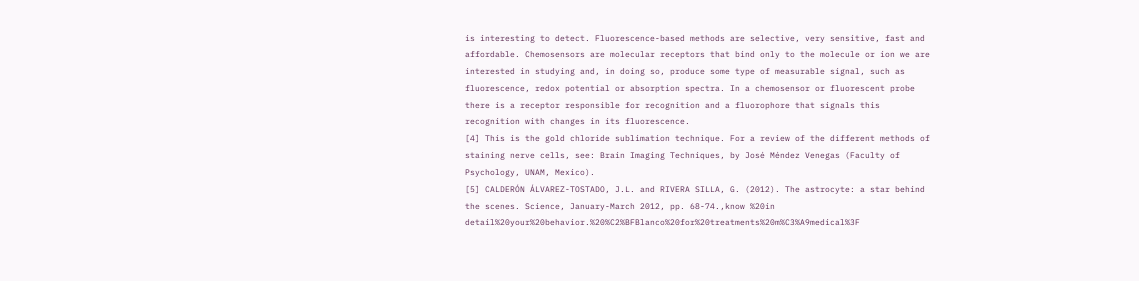is interesting to detect. Fluorescence-based methods are selective, very sensitive, fast and affordable. Chemosensors are molecular receptors that bind only to the molecule or ion we are interested in studying and, in doing so, produce some type of measurable signal, such as fluorescence, redox potential or absorption spectra. In a chemosensor or fluorescent probe there is a receptor responsible for recognition and a fluorophore that signals this recognition with changes in its fluorescence.
[4] This is the gold chloride sublimation technique. For a review of the different methods of staining nerve cells, see: Brain Imaging Techniques, by José Méndez Venegas (Faculty of Psychology, UNAM, Mexico).
[5] CALDERÓN ÁLVAREZ-TOSTADO, J.L. and RIVERA SILLA, G. (2012). The astrocyte: a star behind the scenes. Science, January-March 2012, pp. 68-74.,know %20in detail%20your%20behavior.%20%C2%BFBlanco%20for%20treatments%20m%C3%A9medical%3F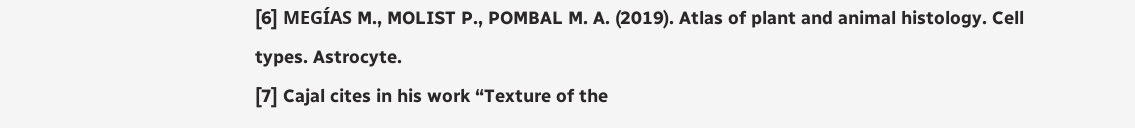[6] MEGÍAS M., MOLIST P., POMBAL M. A. (2019). Atlas of plant and animal histology. Cell types. Astrocyte.
[7] Cajal cites in his work “Texture of the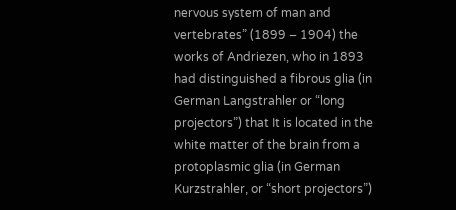nervous system of man and vertebrates” (1899 – 1904) the works of Andriezen, who in 1893 had distinguished a fibrous glia (in German Langstrahler or “long projectors”) that It is located in the white matter of the brain from a protoplasmic glia (in German Kurzstrahler, or “short projectors”)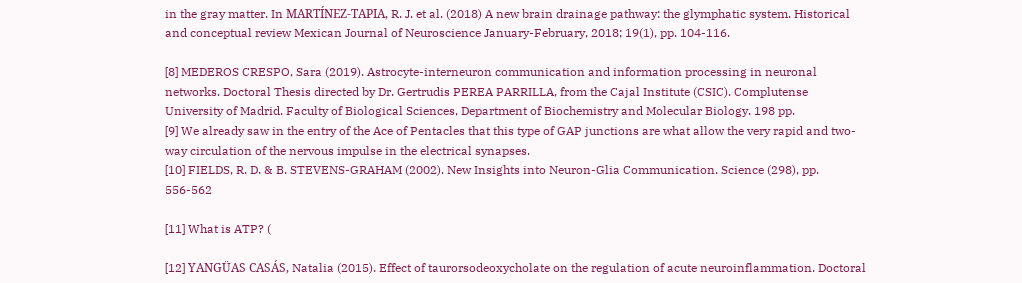in the gray matter. In MARTÍNEZ-TAPIA, R. J. et al. (2018) A new brain drainage pathway: the glymphatic system. Historical and conceptual review Mexican Journal of Neuroscience January-February, 2018; 19(1), pp. 104-116.

[8] MEDEROS CRESPO, Sara (2019). Astrocyte-interneuron communication and information processing in neuronal networks. Doctoral Thesis directed by Dr. Gertrudis PEREA PARRILLA, from the Cajal Institute (CSIC). Complutense University of Madrid. Faculty of Biological Sciences, Department of Biochemistry and Molecular Biology. 198 pp.
[9] We already saw in the entry of the Ace of Pentacles that this type of GAP junctions are what allow the very rapid and two-way circulation of the nervous impulse in the electrical synapses.
[10] FIELDS, R. D. & B. STEVENS-GRAHAM (2002). New Insights into Neuron-Glia Communication. Science (298), pp. 556-562

[11] What is ATP? (

[12] YANGÜAS CASÁS, Natalia (2015). Effect of taurorsodeoxycholate on the regulation of acute neuroinflammation. Doctoral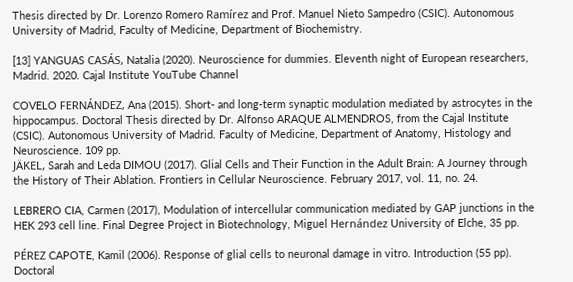Thesis directed by Dr. Lorenzo Romero Ramírez and Prof. Manuel Nieto Sampedro (CSIC). Autonomous University of Madrid, Faculty of Medicine, Department of Biochemistry.

[13] YANGUAS CASÁS, Natalia (2020). Neuroscience for dummies. Eleventh night of European researchers, Madrid. 2020. Cajal Institute YouTube Channel

COVELO FERNÁNDEZ, Ana (2015). Short- and long-term synaptic modulation mediated by astrocytes in the hippocampus. Doctoral Thesis directed by Dr. Alfonso ARAQUE ALMENDROS, from the Cajal Institute (CSIC). Autonomous University of Madrid. Faculty of Medicine, Department of Anatomy, Histology and Neuroscience. 109 pp.
JÄKEL, Sarah and Leda DIMOU (2017). Glial Cells and Their Function in the Adult Brain: A Journey through the History of Their Ablation. Frontiers in Cellular Neuroscience. February 2017, vol. 11, no. 24.

LEBRERO CIA, Carmen (2017), Modulation of intercellular communication mediated by GAP junctions in the HEK 293 cell line. Final Degree Project in Biotechnology, Miguel Hernández University of Elche, 35 pp.

PÉREZ CAPOTE, Kamil (2006). Response of glial cells to neuronal damage in vitro. Introduction (55 pp). Doctoral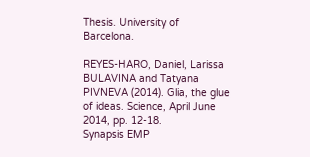Thesis. University of Barcelona.

REYES-HARO, Daniel, Larissa BULAVINA and Tatyana PIVNEVA (2014). Glia, the glue of ideas. Science, April June 2014, pp. 12-18.
Synapsis EMP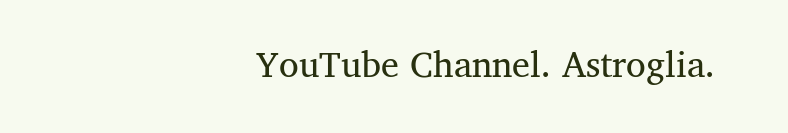YouTube Channel. Astroglia.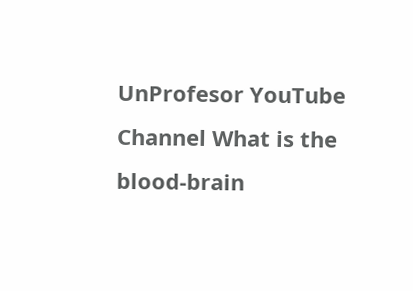UnProfesor YouTube Channel What is the blood-brain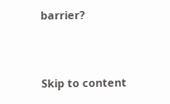barrier?


Skip to content